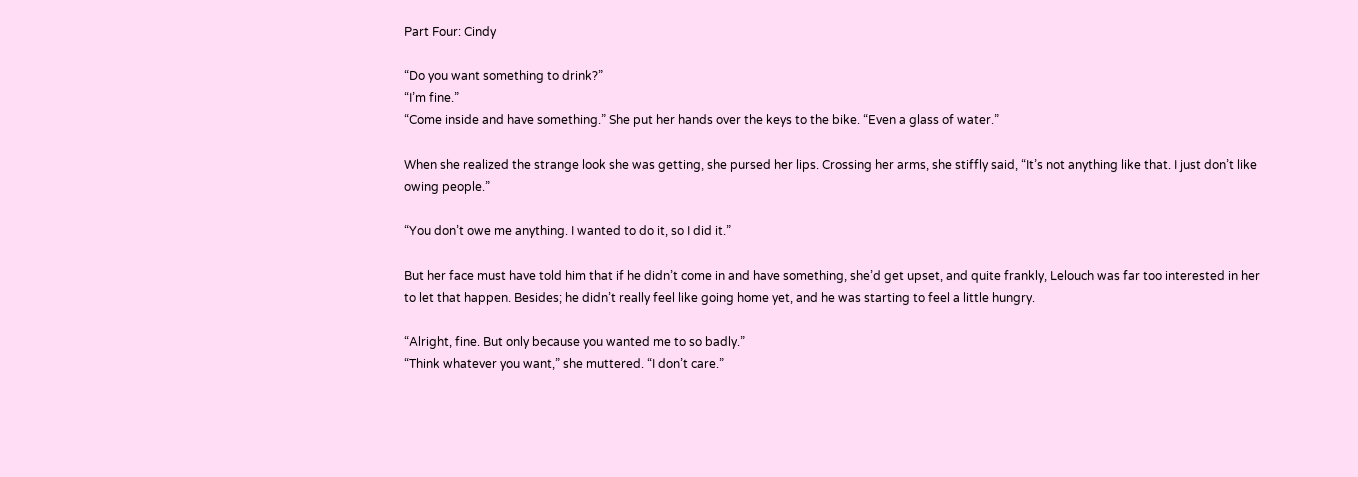Part Four: Cindy

“Do you want something to drink?”
“I’m fine.”
“Come inside and have something.” She put her hands over the keys to the bike. “Even a glass of water.”

When she realized the strange look she was getting, she pursed her lips. Crossing her arms, she stiffly said, “It’s not anything like that. I just don’t like owing people.”

“You don’t owe me anything. I wanted to do it, so I did it.”

But her face must have told him that if he didn’t come in and have something, she’d get upset, and quite frankly, Lelouch was far too interested in her to let that happen. Besides; he didn’t really feel like going home yet, and he was starting to feel a little hungry.

“Alright, fine. But only because you wanted me to so badly.”
“Think whatever you want,” she muttered. “I don’t care.”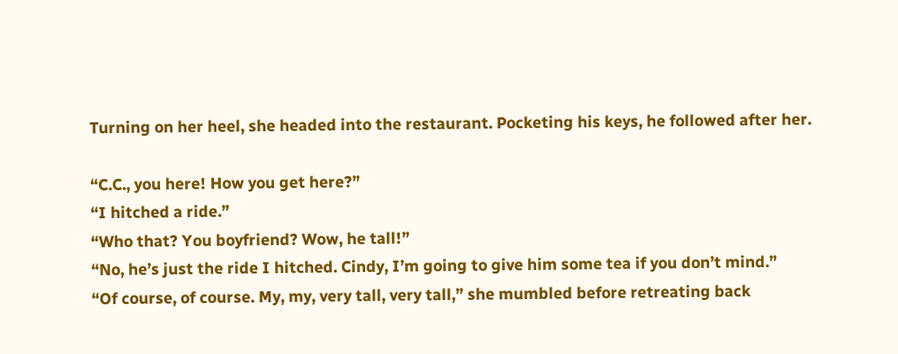Turning on her heel, she headed into the restaurant. Pocketing his keys, he followed after her.

“C.C., you here! How you get here?”
“I hitched a ride.”
“Who that? You boyfriend? Wow, he tall!”
“No, he’s just the ride I hitched. Cindy, I’m going to give him some tea if you don’t mind.”
“Of course, of course. My, my, very tall, very tall,” she mumbled before retreating back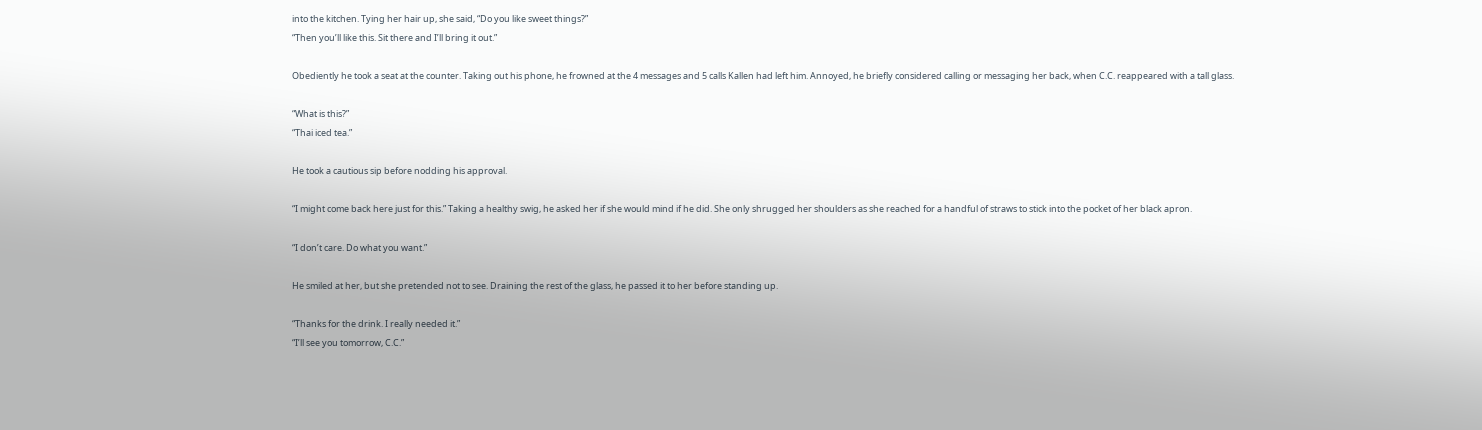into the kitchen. Tying her hair up, she said, “Do you like sweet things?”
“Then you’ll like this. Sit there and I’ll bring it out.”

Obediently he took a seat at the counter. Taking out his phone, he frowned at the 4 messages and 5 calls Kallen had left him. Annoyed, he briefly considered calling or messaging her back, when C.C. reappeared with a tall glass.

“What is this?”
“Thai iced tea.”

He took a cautious sip before nodding his approval.

“I might come back here just for this.” Taking a healthy swig, he asked her if she would mind if he did. She only shrugged her shoulders as she reached for a handful of straws to stick into the pocket of her black apron.

“I don’t care. Do what you want.”

He smiled at her, but she pretended not to see. Draining the rest of the glass, he passed it to her before standing up.

“Thanks for the drink. I really needed it.”
“I’ll see you tomorrow, C.C.”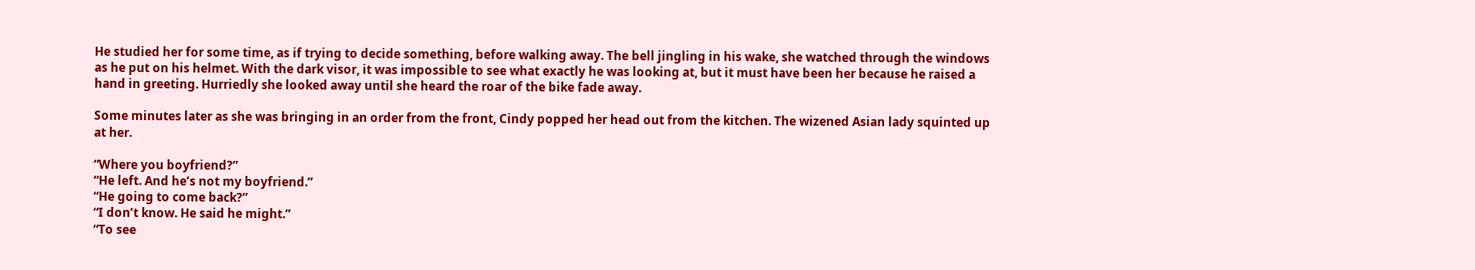He studied her for some time, as if trying to decide something, before walking away. The bell jingling in his wake, she watched through the windows as he put on his helmet. With the dark visor, it was impossible to see what exactly he was looking at, but it must have been her because he raised a hand in greeting. Hurriedly she looked away until she heard the roar of the bike fade away.

Some minutes later as she was bringing in an order from the front, Cindy popped her head out from the kitchen. The wizened Asian lady squinted up at her.

“Where you boyfriend?”
“He left. And he’s not my boyfriend.”
“He going to come back?”
“I don’t know. He said he might.”
“To see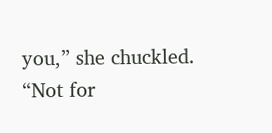you,” she chuckled. “Not for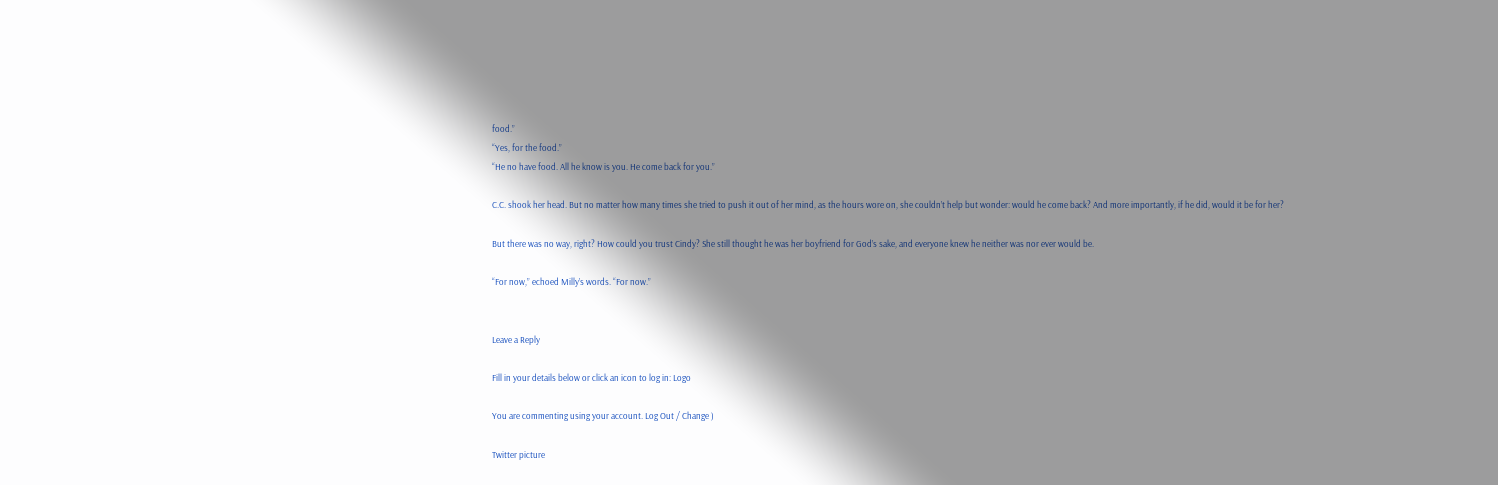food.”
“Yes, for the food.”
“He no have food. All he know is you. He come back for you.”

C.C. shook her head. But no matter how many times she tried to push it out of her mind, as the hours wore on, she couldn’t help but wonder: would he come back? And more importantly, if he did, would it be for her?

But there was no way, right? How could you trust Cindy? She still thought he was her boyfriend for God’s sake, and everyone knew he neither was nor ever would be.

“For now,” echoed Milly’s words. “For now.”


Leave a Reply

Fill in your details below or click an icon to log in: Logo

You are commenting using your account. Log Out / Change )

Twitter picture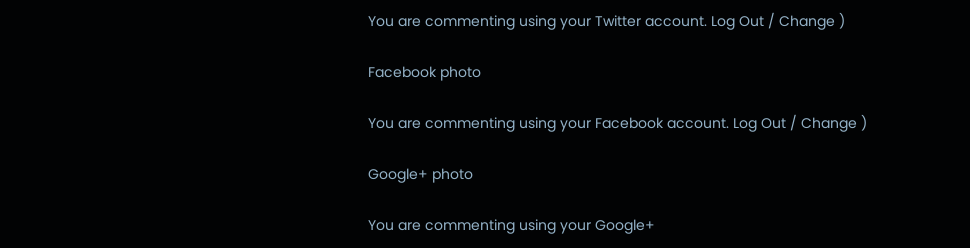You are commenting using your Twitter account. Log Out / Change )

Facebook photo

You are commenting using your Facebook account. Log Out / Change )

Google+ photo

You are commenting using your Google+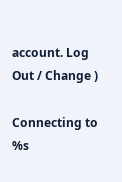account. Log Out / Change )

Connecting to %s